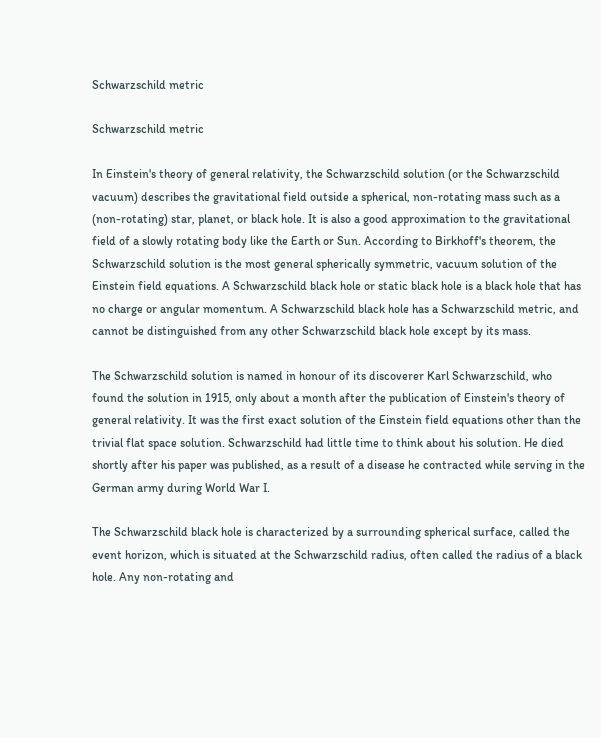Schwarzschild metric

Schwarzschild metric

In Einstein's theory of general relativity, the Schwarzschild solution (or the Schwarzschild vacuum) describes the gravitational field outside a spherical, non-rotating mass such as a (non-rotating) star, planet, or black hole. It is also a good approximation to the gravitational field of a slowly rotating body like the Earth or Sun. According to Birkhoff's theorem, the Schwarzschild solution is the most general spherically symmetric, vacuum solution of the Einstein field equations. A Schwarzschild black hole or static black hole is a black hole that has no charge or angular momentum. A Schwarzschild black hole has a Schwarzschild metric, and cannot be distinguished from any other Schwarzschild black hole except by its mass.

The Schwarzschild solution is named in honour of its discoverer Karl Schwarzschild, who found the solution in 1915, only about a month after the publication of Einstein's theory of general relativity. It was the first exact solution of the Einstein field equations other than the trivial flat space solution. Schwarzschild had little time to think about his solution. He died shortly after his paper was published, as a result of a disease he contracted while serving in the German army during World War I.

The Schwarzschild black hole is characterized by a surrounding spherical surface, called the event horizon, which is situated at the Schwarzschild radius, often called the radius of a black hole. Any non-rotating and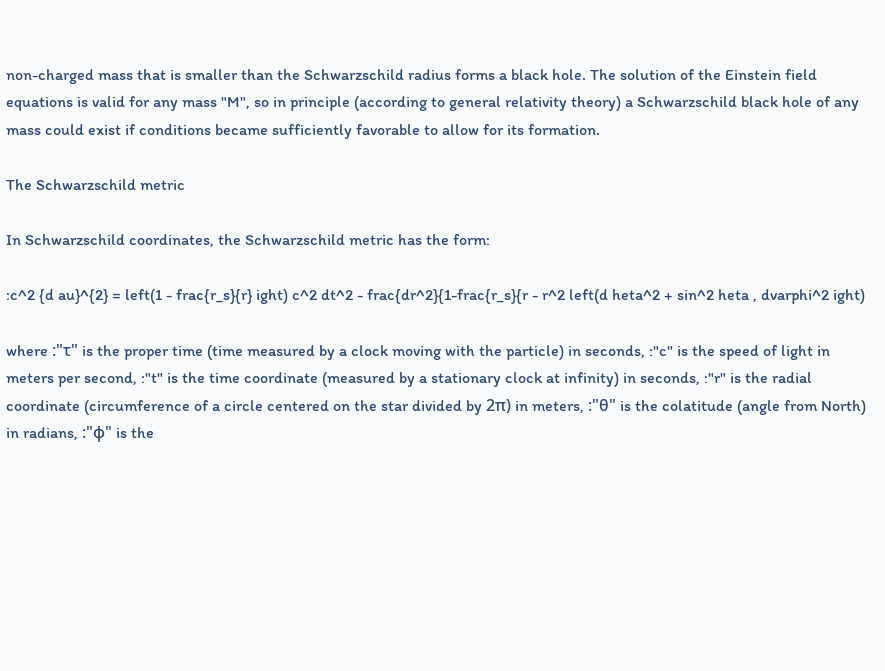non-charged mass that is smaller than the Schwarzschild radius forms a black hole. The solution of the Einstein field equations is valid for any mass "M", so in principle (according to general relativity theory) a Schwarzschild black hole of any mass could exist if conditions became sufficiently favorable to allow for its formation.

The Schwarzschild metric

In Schwarzschild coordinates, the Schwarzschild metric has the form:

:c^2 {d au}^{2} = left(1 - frac{r_s}{r} ight) c^2 dt^2 - frac{dr^2}{1-frac{r_s}{r - r^2 left(d heta^2 + sin^2 heta , dvarphi^2 ight)

where :"τ" is the proper time (time measured by a clock moving with the particle) in seconds, :"c" is the speed of light in meters per second, :"t" is the time coordinate (measured by a stationary clock at infinity) in seconds, :"r" is the radial coordinate (circumference of a circle centered on the star divided by 2π) in meters, :"θ" is the colatitude (angle from North) in radians, :"φ" is the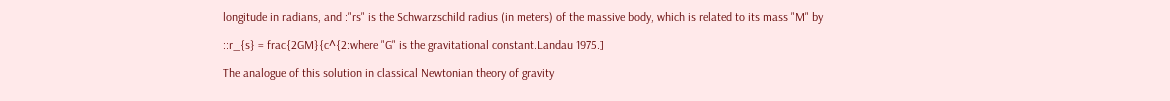longitude in radians, and :"rs" is the Schwarzschild radius (in meters) of the massive body, which is related to its mass "M" by

::r_{s} = frac{2GM}{c^{2:where "G" is the gravitational constant.Landau 1975.]

The analogue of this solution in classical Newtonian theory of gravity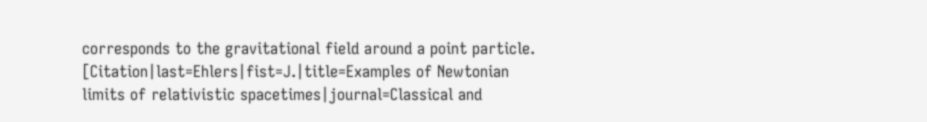corresponds to the gravitational field around a point particle. [Citation|last=Ehlers|fist=J.|title=Examples of Newtonian limits of relativistic spacetimes|journal=Classical and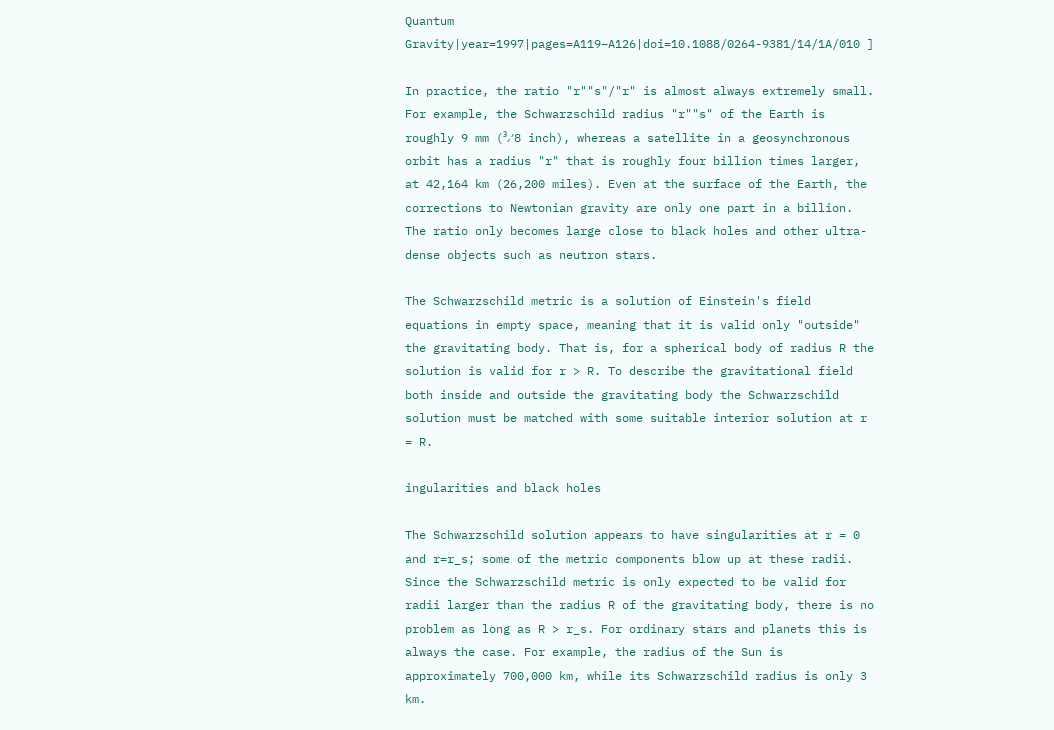Quantum Gravity|year=1997|pages=A119–A126|doi=10.1088/0264-9381/14/1A/010 ]

In practice, the ratio "r""s"/"r" is almost always extremely small. For example, the Schwarzschild radius "r""s" of the Earth is roughly 9 mm (³⁄8 inch), whereas a satellite in a geosynchronous orbit has a radius "r" that is roughly four billion times larger, at 42,164 km (26,200 miles). Even at the surface of the Earth, the corrections to Newtonian gravity are only one part in a billion. The ratio only becomes large close to black holes and other ultra-dense objects such as neutron stars.

The Schwarzschild metric is a solution of Einstein's field equations in empty space, meaning that it is valid only "outside" the gravitating body. That is, for a spherical body of radius R the solution is valid for r > R. To describe the gravitational field both inside and outside the gravitating body the Schwarzschild solution must be matched with some suitable interior solution at r = R.

ingularities and black holes

The Schwarzschild solution appears to have singularities at r = 0 and r=r_s; some of the metric components blow up at these radii. Since the Schwarzschild metric is only expected to be valid for radii larger than the radius R of the gravitating body, there is no problem as long as R > r_s. For ordinary stars and planets this is always the case. For example, the radius of the Sun is approximately 700,000 km, while its Schwarzschild radius is only 3 km.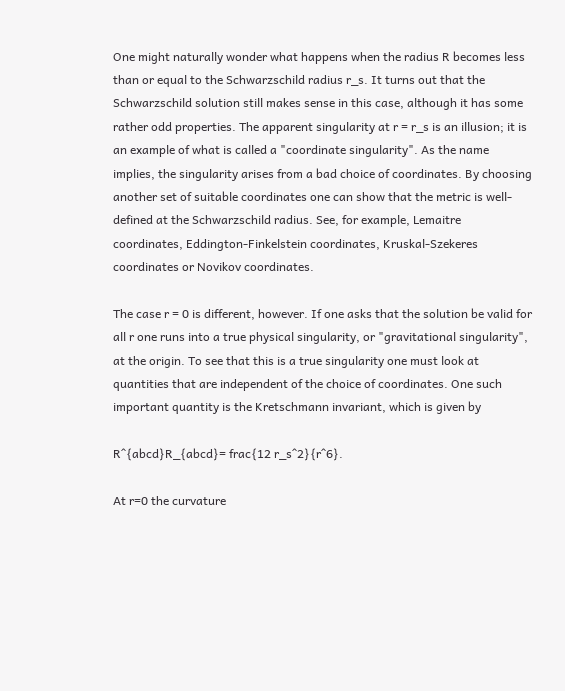One might naturally wonder what happens when the radius R becomes less than or equal to the Schwarzschild radius r_s. It turns out that the Schwarzschild solution still makes sense in this case, although it has some rather odd properties. The apparent singularity at r = r_s is an illusion; it is an example of what is called a "coordinate singularity". As the name implies, the singularity arises from a bad choice of coordinates. By choosing another set of suitable coordinates one can show that the metric is well-defined at the Schwarzschild radius. See, for example, Lemaitre coordinates, Eddington-Finkelstein coordinates, Kruskal-Szekeres coordinates or Novikov coordinates.

The case r = 0 is different, however. If one asks that the solution be valid for all r one runs into a true physical singularity, or "gravitational singularity", at the origin. To see that this is a true singularity one must look at quantities that are independent of the choice of coordinates. One such important quantity is the Kretschmann invariant, which is given by

R^{abcd}R_{abcd}= frac{12 r_s^2}{r^6}.

At r=0 the curvature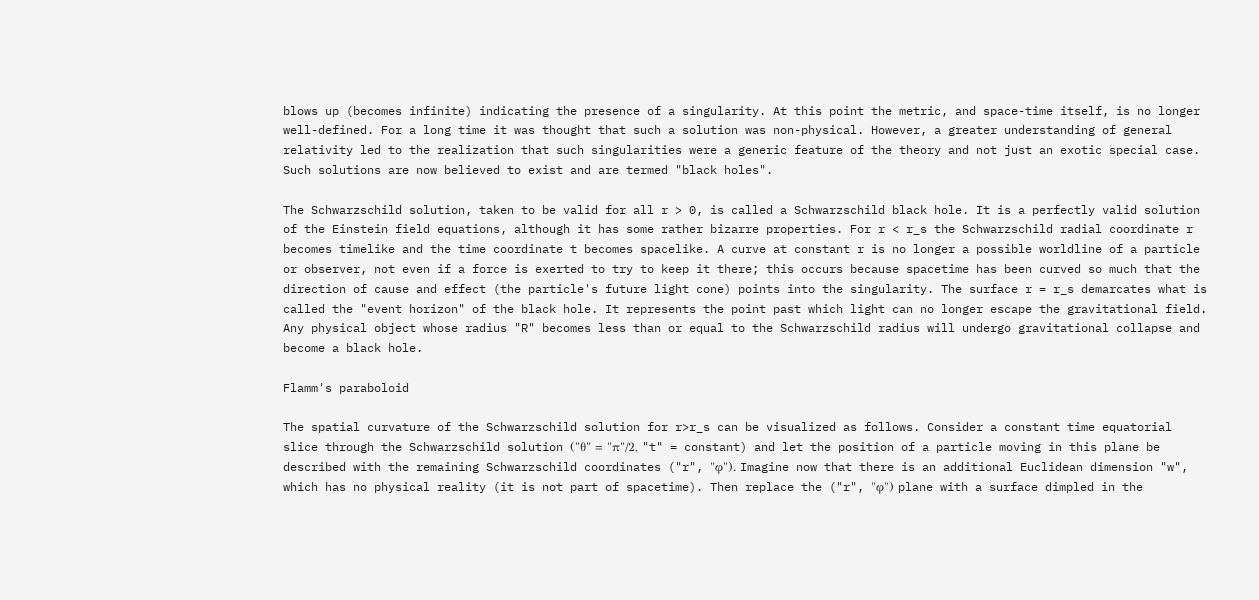blows up (becomes infinite) indicating the presence of a singularity. At this point the metric, and space-time itself, is no longer well-defined. For a long time it was thought that such a solution was non-physical. However, a greater understanding of general relativity led to the realization that such singularities were a generic feature of the theory and not just an exotic special case. Such solutions are now believed to exist and are termed "black holes".

The Schwarzschild solution, taken to be valid for all r > 0, is called a Schwarzschild black hole. It is a perfectly valid solution of the Einstein field equations, although it has some rather bizarre properties. For r < r_s the Schwarzschild radial coordinate r becomes timelike and the time coordinate t becomes spacelike. A curve at constant r is no longer a possible worldline of a particle or observer, not even if a force is exerted to try to keep it there; this occurs because spacetime has been curved so much that the direction of cause and effect (the particle's future light cone) points into the singularity. The surface r = r_s demarcates what is called the "event horizon" of the black hole. It represents the point past which light can no longer escape the gravitational field. Any physical object whose radius "R" becomes less than or equal to the Schwarzschild radius will undergo gravitational collapse and become a black hole.

Flamm's paraboloid

The spatial curvature of the Schwarzschild solution for r>r_s can be visualized as follows. Consider a constant time equatorial slice through the Schwarzschild solution ("θ" = "π"/2, "t" = constant) and let the position of a particle moving in this plane be described with the remaining Schwarzschild coordinates ("r", "φ"). Imagine now that there is an additional Euclidean dimension "w", which has no physical reality (it is not part of spacetime). Then replace the ("r", "φ") plane with a surface dimpled in the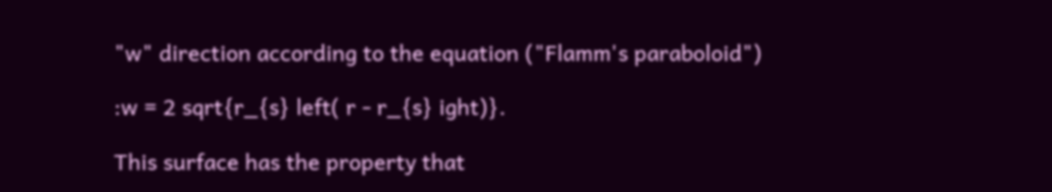"w" direction according to the equation ("Flamm's paraboloid")

:w = 2 sqrt{r_{s} left( r - r_{s} ight)}.

This surface has the property that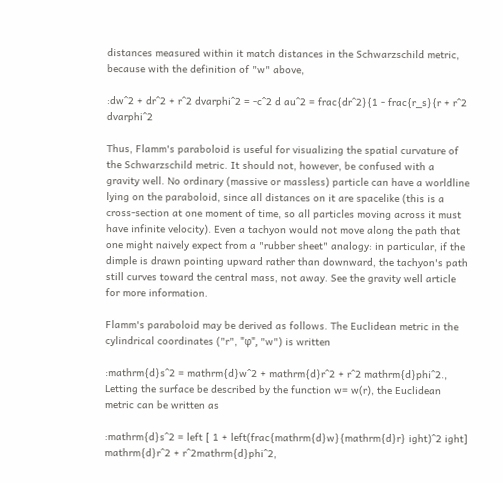distances measured within it match distances in the Schwarzschild metric, because with the definition of "w" above,

:dw^2 + dr^2 + r^2 dvarphi^2 = -c^2 d au^2 = frac{dr^2}{1 - frac{r_s}{r + r^2 dvarphi^2

Thus, Flamm's paraboloid is useful for visualizing the spatial curvature of the Schwarzschild metric. It should not, however, be confused with a gravity well. No ordinary (massive or massless) particle can have a worldline lying on the paraboloid, since all distances on it are spacelike (this is a cross-section at one moment of time, so all particles moving across it must have infinite velocity). Even a tachyon would not move along the path that one might naively expect from a "rubber sheet" analogy: in particular, if the dimple is drawn pointing upward rather than downward, the tachyon's path still curves toward the central mass, not away. See the gravity well article for more information.

Flamm's paraboloid may be derived as follows. The Euclidean metric in the cylindrical coordinates ("r", "φ", "w") is written

:mathrm{d}s^2 = mathrm{d}w^2 + mathrm{d}r^2 + r^2 mathrm{d}phi^2., Letting the surface be described by the function w= w(r), the Euclidean metric can be written as

:mathrm{d}s^2 = left [ 1 + left(frac{mathrm{d}w}{mathrm{d}r} ight)^2 ight] mathrm{d}r^2 + r^2mathrm{d}phi^2,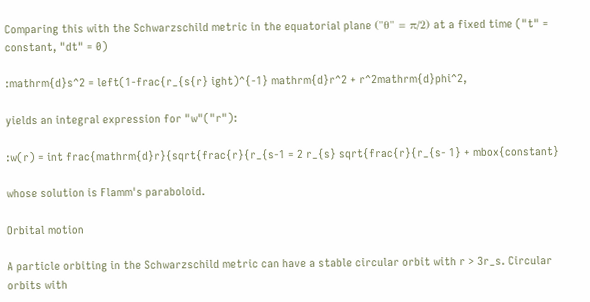Comparing this with the Schwarzschild metric in the equatorial plane ("θ" = π/2) at a fixed time ("t" = constant, "dt" = 0)

:mathrm{d}s^2 = left(1-frac{r_{s{r} ight)^{-1} mathrm{d}r^2 + r^2mathrm{d}phi^2,

yields an integral expression for "w"("r"):

:w(r) = int frac{mathrm{d}r}{sqrt{frac{r}{r_{s-1 = 2 r_{s} sqrt{frac{r}{r_{s- 1} + mbox{constant}

whose solution is Flamm's paraboloid.

Orbital motion

A particle orbiting in the Schwarzschild metric can have a stable circular orbit with r > 3r_s. Circular orbits with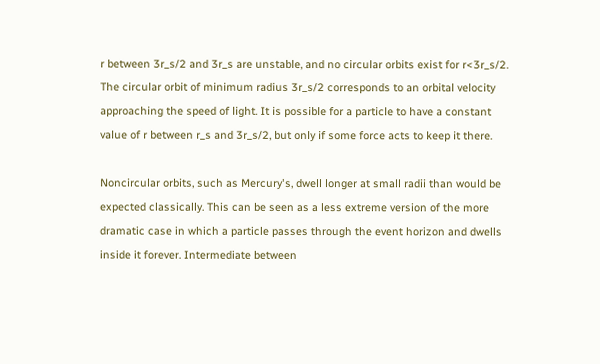r between 3r_s/2 and 3r_s are unstable, and no circular orbits exist for r<3r_s/2. The circular orbit of minimum radius 3r_s/2 corresponds to an orbital velocity approaching the speed of light. It is possible for a particle to have a constant value of r between r_s and 3r_s/2, but only if some force acts to keep it there.

Noncircular orbits, such as Mercury's, dwell longer at small radii than would be expected classically. This can be seen as a less extreme version of the more dramatic case in which a particle passes through the event horizon and dwells inside it forever. Intermediate between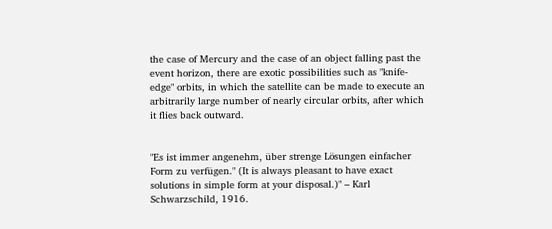the case of Mercury and the case of an object falling past the event horizon, there are exotic possibilities such as "knife-edge" orbits, in which the satellite can be made to execute an arbitrarily large number of nearly circular orbits, after which it flies back outward.


"Es ist immer angenehm, über strenge Lösungen einfacher Form zu verfügen." (It is always pleasant to have exact solutions in simple form at your disposal.)" – Karl Schwarzschild, 1916.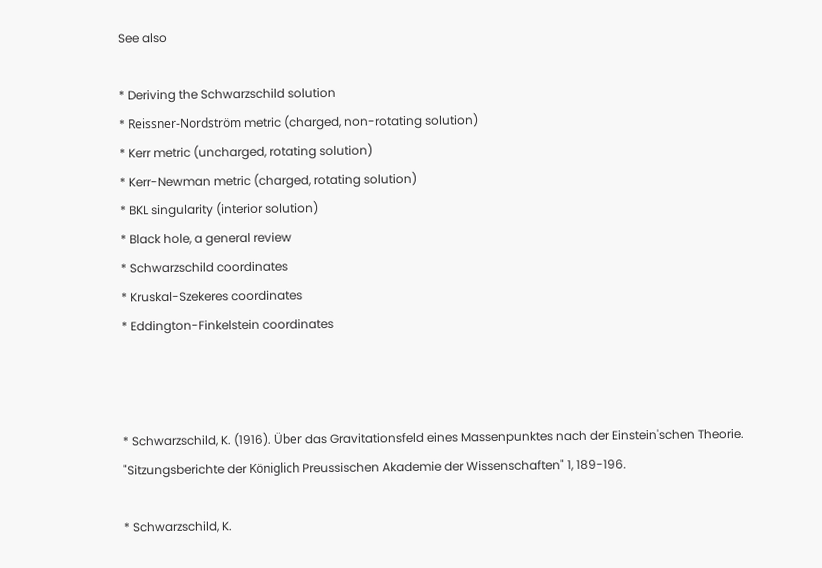See also

* Deriving the Schwarzschild solution
* Reissner-Nordström metric (charged, non-rotating solution)
* Kerr metric (uncharged, rotating solution)
* Kerr-Newman metric (charged, rotating solution)
* BKL singularity (interior solution)
* Black hole, a general review
* Schwarzschild coordinates
* Kruskal-Szekeres coordinates
* Eddington-Finkelstein coordinates



* Schwarzschild, K. (1916). Über das Gravitationsfeld eines Massenpunktes nach der Einstein'schen Theorie. "Sitzungsberichte der Königlich Preussischen Akademie der Wissenschaften" 1, 189-196.

* Schwarzschild, K.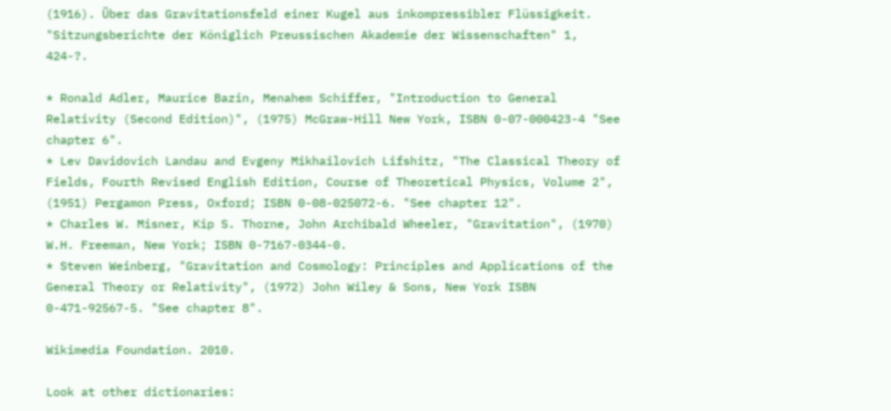(1916). Über das Gravitationsfeld einer Kugel aus inkompressibler Flüssigkeit. "Sitzungsberichte der Königlich Preussischen Akademie der Wissenschaften" 1, 424-?.

* Ronald Adler, Maurice Bazin, Menahem Schiffer, "Introduction to General Relativity (Second Edition)", (1975) McGraw-Hill New York, ISBN 0-07-000423-4 "See chapter 6".
* Lev Davidovich Landau and Evgeny Mikhailovich Lifshitz, "The Classical Theory of Fields, Fourth Revised English Edition, Course of Theoretical Physics, Volume 2", (1951) Pergamon Press, Oxford; ISBN 0-08-025072-6. "See chapter 12".
* Charles W. Misner, Kip S. Thorne, John Archibald Wheeler, "Gravitation", (1970) W.H. Freeman, New York; ISBN 0-7167-0344-0.
* Steven Weinberg, "Gravitation and Cosmology: Principles and Applications of the General Theory or Relativity", (1972) John Wiley & Sons, New York ISBN 0-471-92567-5. "See chapter 8".

Wikimedia Foundation. 2010.

Look at other dictionaries: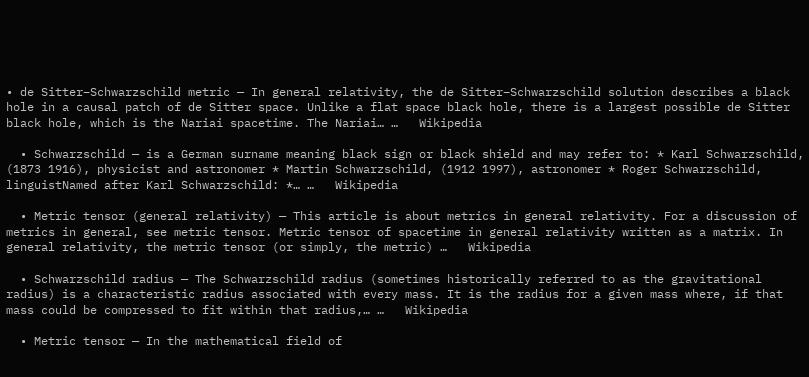• de Sitter–Schwarzschild metric — In general relativity, the de Sitter–Schwarzschild solution describes a black hole in a causal patch of de Sitter space. Unlike a flat space black hole, there is a largest possible de Sitter black hole, which is the Nariai spacetime. The Nariai… …   Wikipedia

  • Schwarzschild — is a German surname meaning black sign or black shield and may refer to: * Karl Schwarzschild, (1873 1916), physicist and astronomer * Martin Schwarzschild, (1912 1997), astronomer * Roger Schwarzschild, linguistNamed after Karl Schwarzschild: *… …   Wikipedia

  • Metric tensor (general relativity) — This article is about metrics in general relativity. For a discussion of metrics in general, see metric tensor. Metric tensor of spacetime in general relativity written as a matrix. In general relativity, the metric tensor (or simply, the metric) …   Wikipedia

  • Schwarzschild radius — The Schwarzschild radius (sometimes historically referred to as the gravitational radius) is a characteristic radius associated with every mass. It is the radius for a given mass where, if that mass could be compressed to fit within that radius,… …   Wikipedia

  • Metric tensor — In the mathematical field of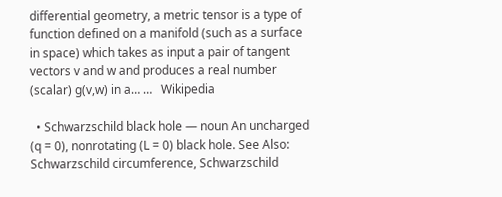differential geometry, a metric tensor is a type of function defined on a manifold (such as a surface in space) which takes as input a pair of tangent vectors v and w and produces a real number (scalar) g(v,w) in a… …   Wikipedia

  • Schwarzschild black hole — noun An uncharged (q = 0), nonrotating (L = 0) black hole. See Also: Schwarzschild circumference, Schwarzschild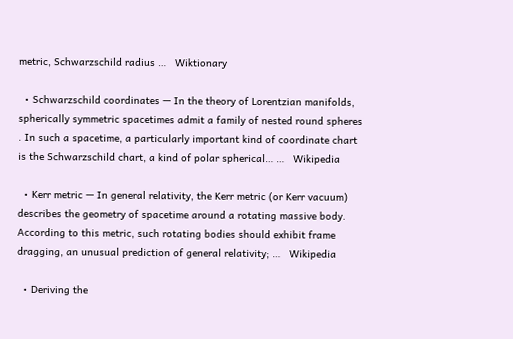metric, Schwarzschild radius …   Wiktionary

  • Schwarzschild coordinates — In the theory of Lorentzian manifolds, spherically symmetric spacetimes admit a family of nested round spheres . In such a spacetime, a particularly important kind of coordinate chart is the Schwarzschild chart, a kind of polar spherical… …   Wikipedia

  • Kerr metric — In general relativity, the Kerr metric (or Kerr vacuum) describes the geometry of spacetime around a rotating massive body. According to this metric, such rotating bodies should exhibit frame dragging, an unusual prediction of general relativity; …   Wikipedia

  • Deriving the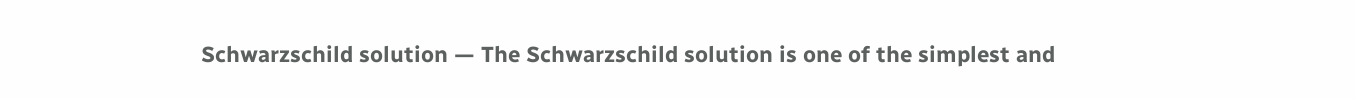Schwarzschild solution — The Schwarzschild solution is one of the simplest and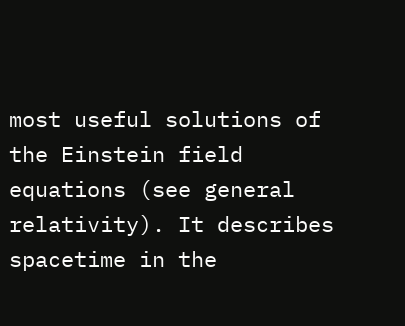most useful solutions of the Einstein field equations (see general relativity). It describes spacetime in the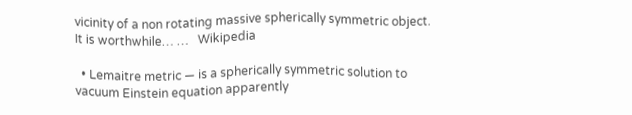vicinity of a non rotating massive spherically symmetric object. It is worthwhile… …   Wikipedia

  • Lemaitre metric — is a spherically symmetric solution to vacuum Einstein equation apparently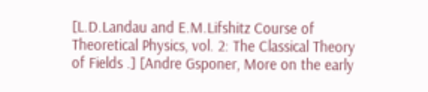[L.D.Landau and E.M.Lifshitz Course of Theoretical Physics, vol. 2: The Classical Theory of Fields .] [Andre Gsponer, More on the early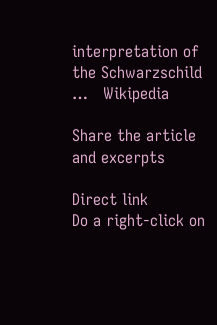interpretation of the Schwarzschild …   Wikipedia

Share the article and excerpts

Direct link
Do a right-click on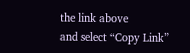the link above
and select “Copy Link”